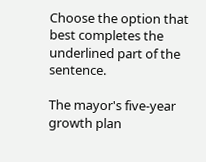Choose the option that best completes the underlined part of the sentence.

The mayor's five-year growth plan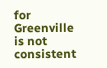for Greenville is not consistent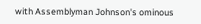with Assemblyman Johnson's ominous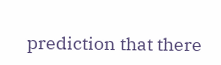prediction that there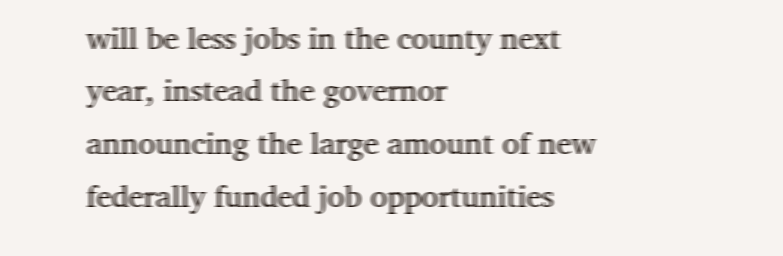will be less jobs in the county next year, instead the governor announcing the large amount of new federally funded job opportunities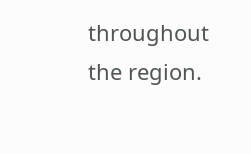throughout the region.